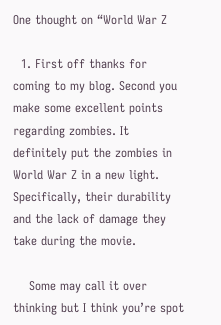One thought on “World War Z

  1. First off thanks for coming to my blog. Second you make some excellent points regarding zombies. It definitely put the zombies in World War Z in a new light. Specifically, their durability and the lack of damage they take during the movie.

    Some may call it over thinking but I think you’re spot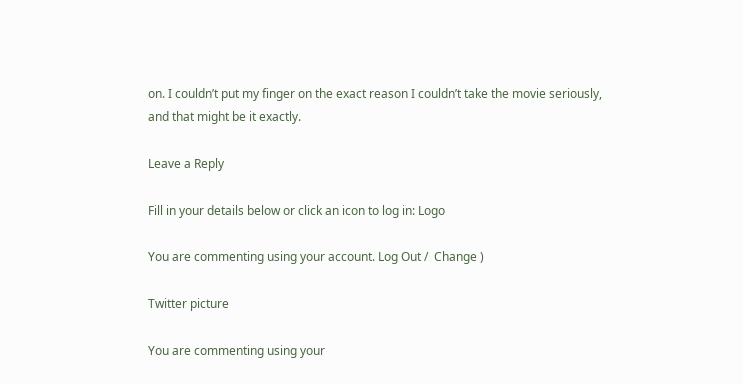on. I couldn’t put my finger on the exact reason I couldn’t take the movie seriously, and that might be it exactly.

Leave a Reply

Fill in your details below or click an icon to log in: Logo

You are commenting using your account. Log Out /  Change )

Twitter picture

You are commenting using your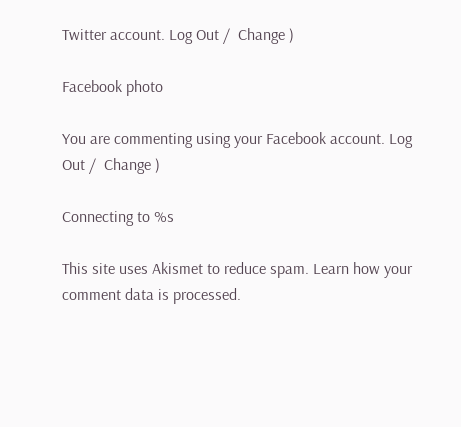Twitter account. Log Out /  Change )

Facebook photo

You are commenting using your Facebook account. Log Out /  Change )

Connecting to %s

This site uses Akismet to reduce spam. Learn how your comment data is processed.